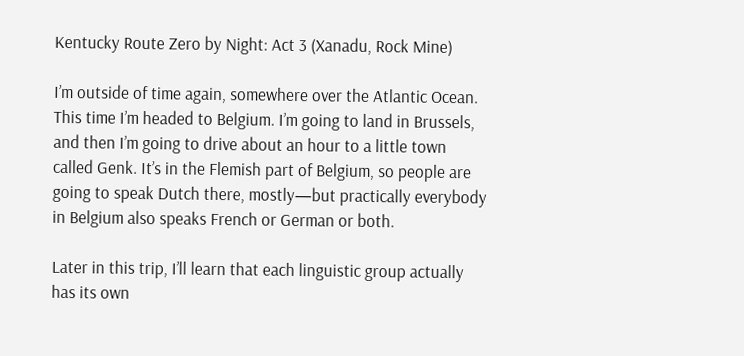Kentucky Route Zero by Night: Act 3 (Xanadu, Rock Mine)

I’m outside of time again, somewhere over the Atlantic Ocean. This time I’m headed to Belgium. I’m going to land in Brussels, and then I’m going to drive about an hour to a little town called Genk. It’s in the Flemish part of Belgium, so people are going to speak Dutch there, mostly—but practically everybody in Belgium also speaks French or German or both.

Later in this trip, I’ll learn that each linguistic group actually has its own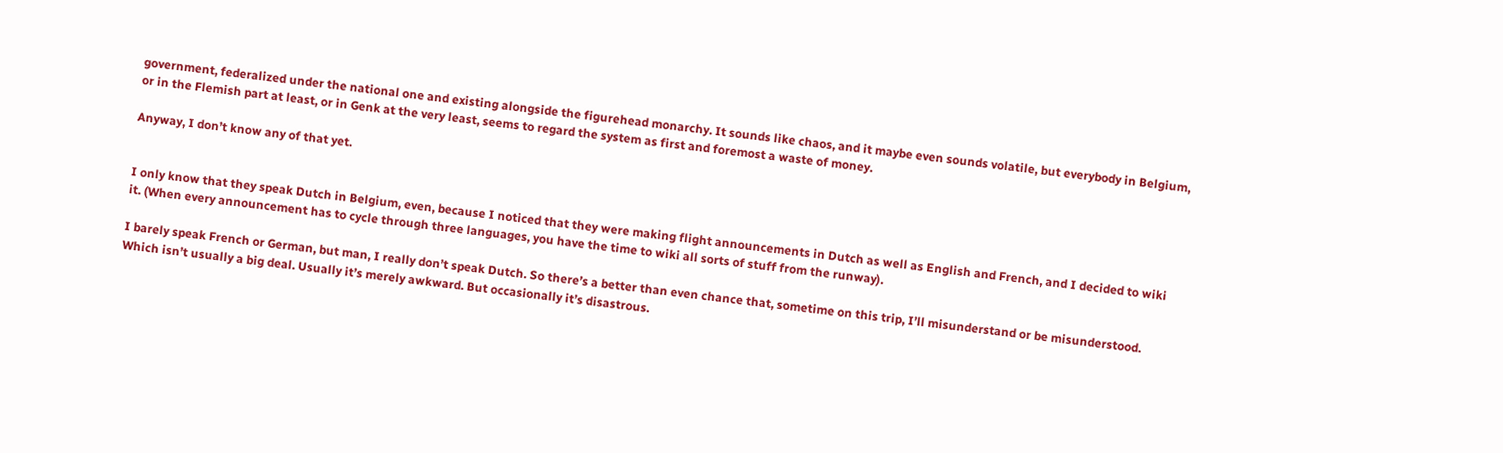government, federalized under the national one and existing alongside the figurehead monarchy. It sounds like chaos, and it maybe even sounds volatile, but everybody in Belgium, or in the Flemish part at least, or in Genk at the very least, seems to regard the system as first and foremost a waste of money.

Anyway, I don’t know any of that yet.


I only know that they speak Dutch in Belgium, even, because I noticed that they were making flight announcements in Dutch as well as English and French, and I decided to wiki it. (When every announcement has to cycle through three languages, you have the time to wiki all sorts of stuff from the runway).

I barely speak French or German, but man, I really don’t speak Dutch. So there’s a better than even chance that, sometime on this trip, I’ll misunderstand or be misunderstood. Which isn’t usually a big deal. Usually it’s merely awkward. But occasionally it’s disastrous.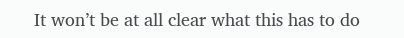It won’t be at all clear what this has to do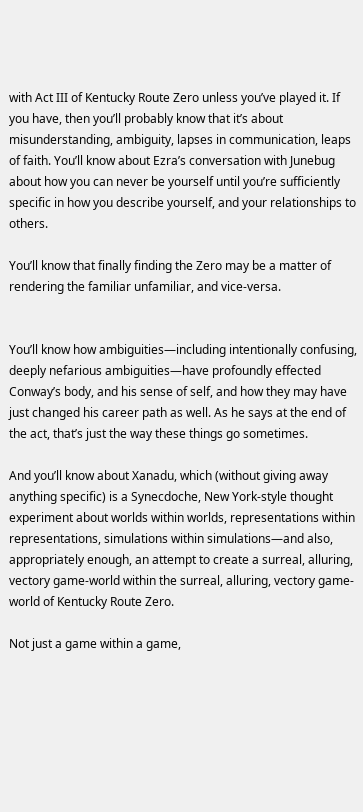with Act III of Kentucky Route Zero unless you’ve played it. If you have, then you’ll probably know that it’s about misunderstanding, ambiguity, lapses in communication, leaps of faith. You’ll know about Ezra’s conversation with Junebug about how you can never be yourself until you’re sufficiently specific in how you describe yourself, and your relationships to others.

You’ll know that finally finding the Zero may be a matter of rendering the familiar unfamiliar, and vice-versa.


You’ll know how ambiguities—including intentionally confusing, deeply nefarious ambiguities—have profoundly effected Conway’s body, and his sense of self, and how they may have just changed his career path as well. As he says at the end of the act, that’s just the way these things go sometimes.

And you’ll know about Xanadu, which (without giving away anything specific) is a Synecdoche, New York-style thought experiment about worlds within worlds, representations within representations, simulations within simulations—and also, appropriately enough, an attempt to create a surreal, alluring, vectory game-world within the surreal, alluring, vectory game-world of Kentucky Route Zero.

Not just a game within a game,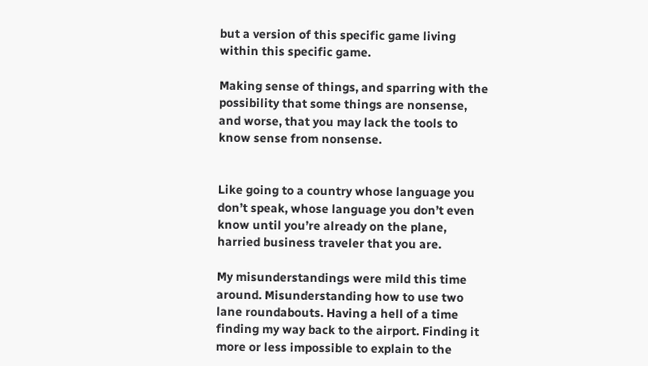but a version of this specific game living within this specific game.

Making sense of things, and sparring with the possibility that some things are nonsense, and worse, that you may lack the tools to know sense from nonsense.


Like going to a country whose language you don’t speak, whose language you don’t even know until you’re already on the plane, harried business traveler that you are.

My misunderstandings were mild this time around. Misunderstanding how to use two lane roundabouts. Having a hell of a time finding my way back to the airport. Finding it more or less impossible to explain to the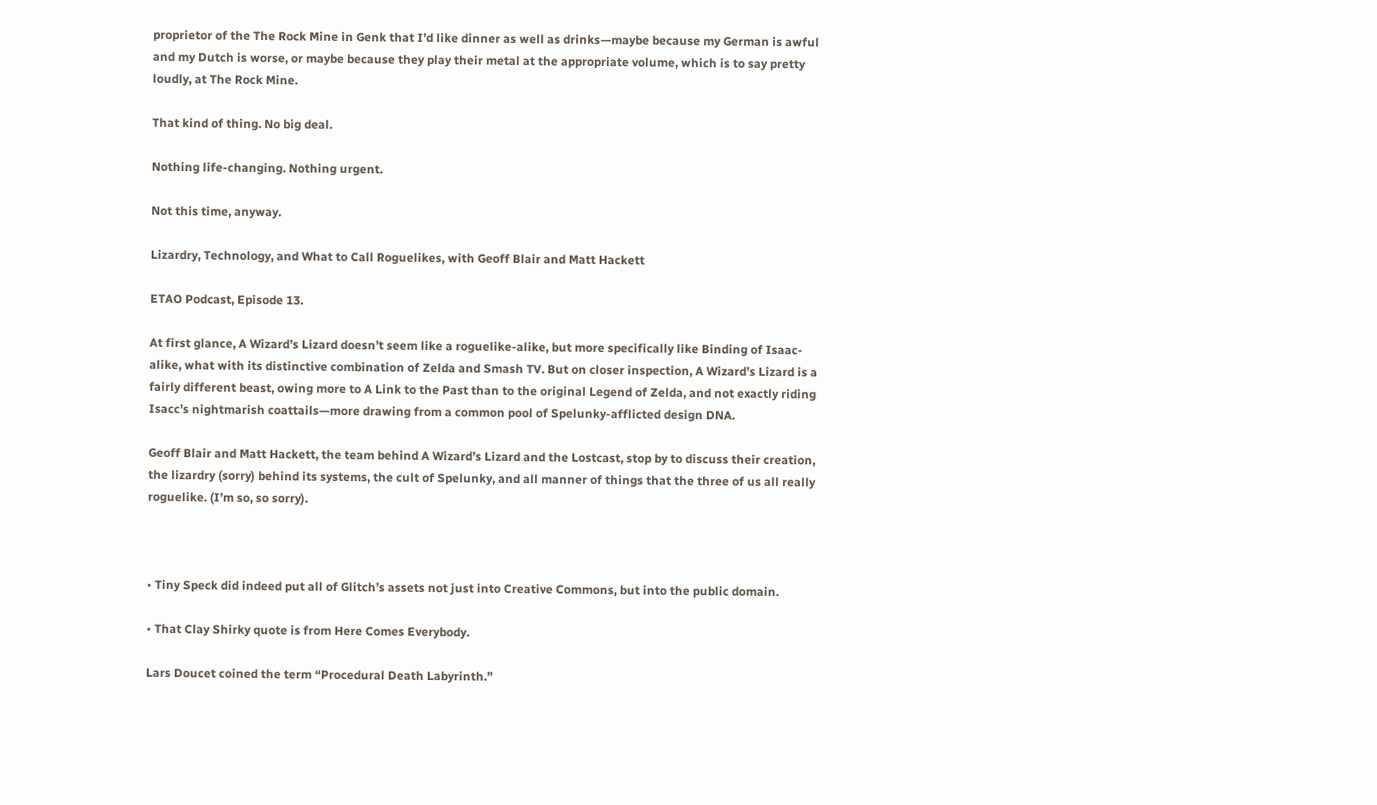proprietor of the The Rock Mine in Genk that I’d like dinner as well as drinks—maybe because my German is awful and my Dutch is worse, or maybe because they play their metal at the appropriate volume, which is to say pretty loudly, at The Rock Mine.

That kind of thing. No big deal.

Nothing life-changing. Nothing urgent.

Not this time, anyway.

Lizardry, Technology, and What to Call Roguelikes, with Geoff Blair and Matt Hackett

ETAO Podcast, Episode 13.

At first glance, A Wizard’s Lizard doesn’t seem like a roguelike-alike, but more specifically like Binding of Isaac-alike, what with its distinctive combination of Zelda and Smash TV. But on closer inspection, A Wizard’s Lizard is a fairly different beast, owing more to A Link to the Past than to the original Legend of Zelda, and not exactly riding Isacc’s nightmarish coattails—more drawing from a common pool of Spelunky-afflicted design DNA.

Geoff Blair and Matt Hackett, the team behind A Wizard’s Lizard and the Lostcast, stop by to discuss their creation, the lizardry (sorry) behind its systems, the cult of Spelunky, and all manner of things that the three of us all really roguelike. (I’m so, so sorry).



• Tiny Speck did indeed put all of Glitch’s assets not just into Creative Commons, but into the public domain.

• That Clay Shirky quote is from Here Comes Everybody.

Lars Doucet coined the term “Procedural Death Labyrinth.”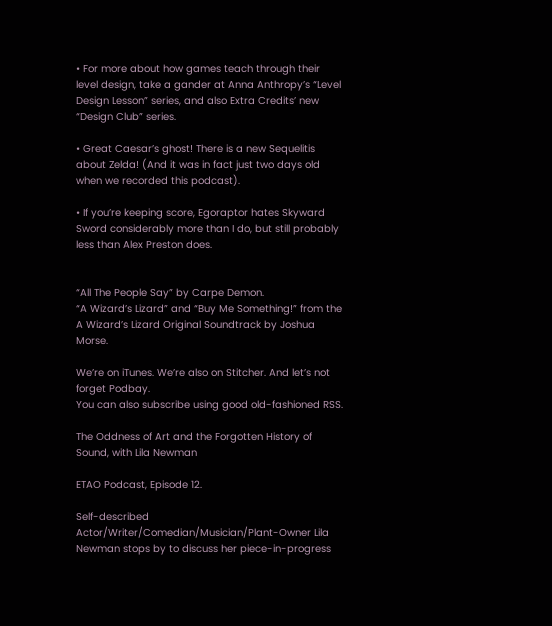• For more about how games teach through their level design, take a gander at Anna Anthropy’s “Level Design Lesson” series, and also Extra Credits’ new “Design Club” series.

• Great Caesar’s ghost! There is a new Sequelitis about Zelda! (And it was in fact just two days old when we recorded this podcast).

• If you’re keeping score, Egoraptor hates Skyward Sword considerably more than I do, but still probably less than Alex Preston does.


“All The People Say” by Carpe Demon.
“A Wizard’s Lizard” and “Buy Me Something!” from the A Wizard’s Lizard Original Soundtrack by Joshua Morse.

We’re on iTunes. We’re also on Stitcher. And let’s not forget Podbay.
You can also subscribe using good old-fashioned RSS.

The Oddness of Art and the Forgotten History of Sound, with Lila Newman

ETAO Podcast, Episode 12.

Self-described Actor/Writer/Comedian/Musician/Plant-Owner Lila Newman stops by to discuss her piece-in-progress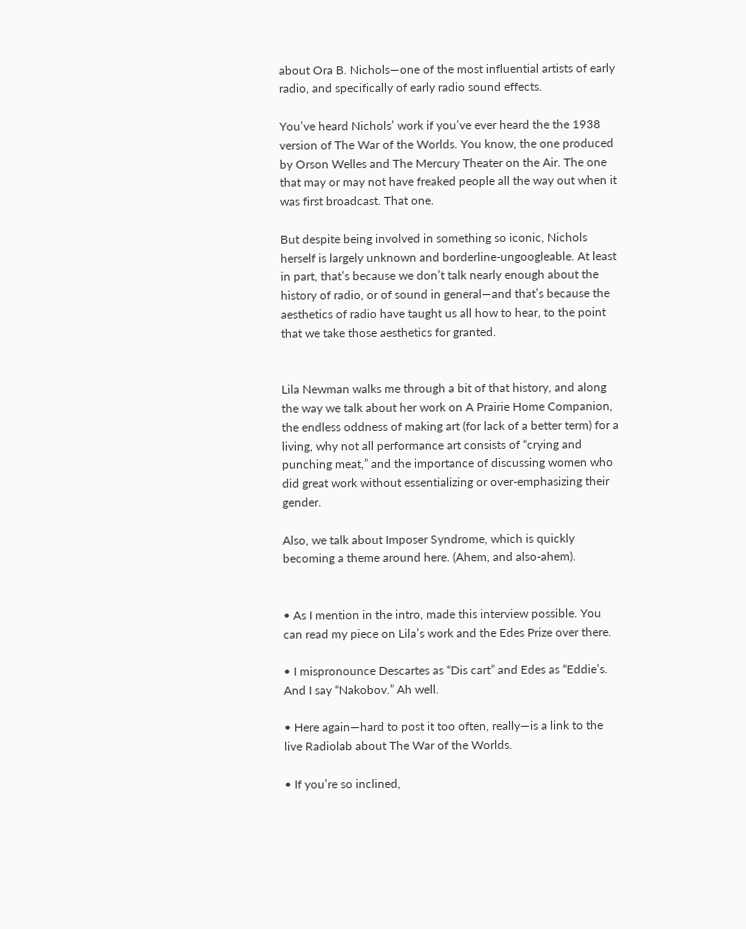about Ora B. Nichols—one of the most influential artists of early radio, and specifically of early radio sound effects.

You’ve heard Nichols’ work if you’ve ever heard the the 1938 version of The War of the Worlds. You know, the one produced by Orson Welles and The Mercury Theater on the Air. The one that may or may not have freaked people all the way out when it was first broadcast. That one.

But despite being involved in something so iconic, Nichols herself is largely unknown and borderline-ungoogleable. At least in part, that’s because we don’t talk nearly enough about the history of radio, or of sound in general—and that’s because the aesthetics of radio have taught us all how to hear, to the point that we take those aesthetics for granted.


Lila Newman walks me through a bit of that history, and along the way we talk about her work on A Prairie Home Companion, the endless oddness of making art (for lack of a better term) for a living, why not all performance art consists of “crying and punching meat,” and the importance of discussing women who did great work without essentializing or over-emphasizing their gender.

Also, we talk about Imposer Syndrome, which is quickly becoming a theme around here. (Ahem, and also-ahem).


• As I mention in the intro, made this interview possible. You can read my piece on Lila’s work and the Edes Prize over there.

• I mispronounce Descartes as “Dis cart” and Edes as “Eddie’s. And I say “Nakobov.” Ah well.

• Here again—hard to post it too often, really—is a link to the live Radiolab about The War of the Worlds.

• If you’re so inclined,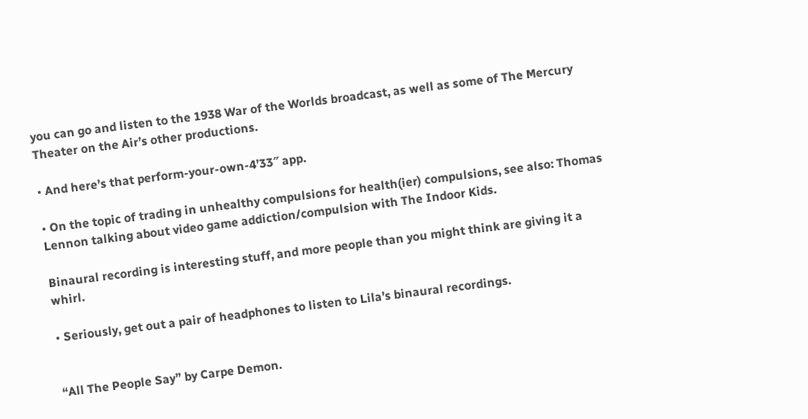you can go and listen to the 1938 War of the Worlds broadcast, as well as some of The Mercury Theater on the Air’s other productions.

• And here’s that perform-your-own-4’33″ app.

• On the topic of trading in unhealthy compulsions for health(ier) compulsions, see also: Thomas Lennon talking about video game addiction/compulsion with The Indoor Kids.

Binaural recording is interesting stuff, and more people than you might think are giving it a whirl.

• Seriously, get out a pair of headphones to listen to Lila’s binaural recordings.


“All The People Say” by Carpe Demon.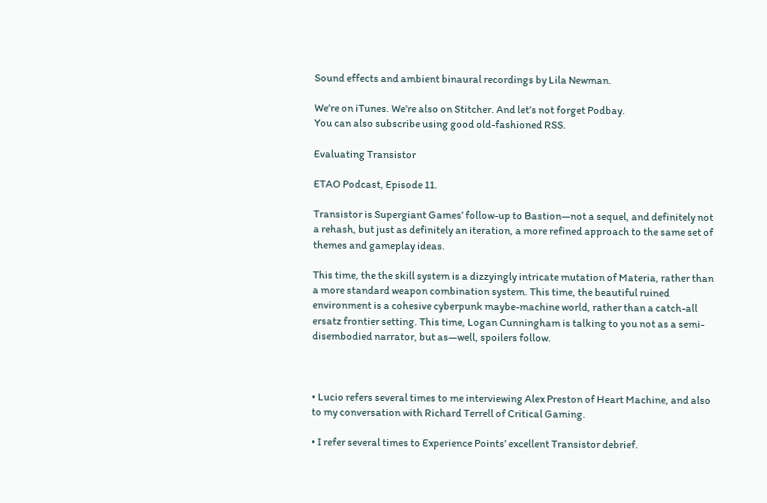Sound effects and ambient binaural recordings by Lila Newman.

We’re on iTunes. We’re also on Stitcher. And let’s not forget Podbay.
You can also subscribe using good old-fashioned RSS.

Evaluating Transistor

ETAO Podcast, Episode 11.

Transistor is Supergiant Games’ follow-up to Bastion—not a sequel, and definitely not a rehash, but just as definitely an iteration, a more refined approach to the same set of themes and gameplay ideas.

This time, the the skill system is a dizzyingly intricate mutation of Materia, rather than a more standard weapon combination system. This time, the beautiful ruined environment is a cohesive cyberpunk maybe-machine world, rather than a catch-all ersatz frontier setting. This time, Logan Cunningham is talking to you not as a semi-disembodied narrator, but as—well, spoilers follow.



• Lucio refers several times to me interviewing Alex Preston of Heart Machine, and also to my conversation with Richard Terrell of Critical Gaming.

• I refer several times to Experience Points’ excellent Transistor debrief.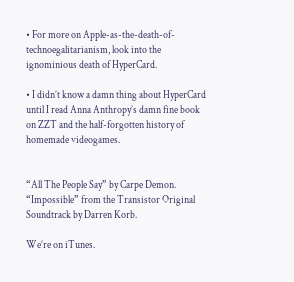• For more on Apple-as-the-death-of-technoegalitarianism, look into the ignominious death of HyperCard.

• I didn’t know a damn thing about HyperCard until I read Anna Anthropy’s damn fine book on ZZT and the half-forgotten history of homemade videogames.


“All The People Say” by Carpe Demon.
“Impossible” from the Transistor Original Soundtrack by Darren Korb.

We’re on iTunes.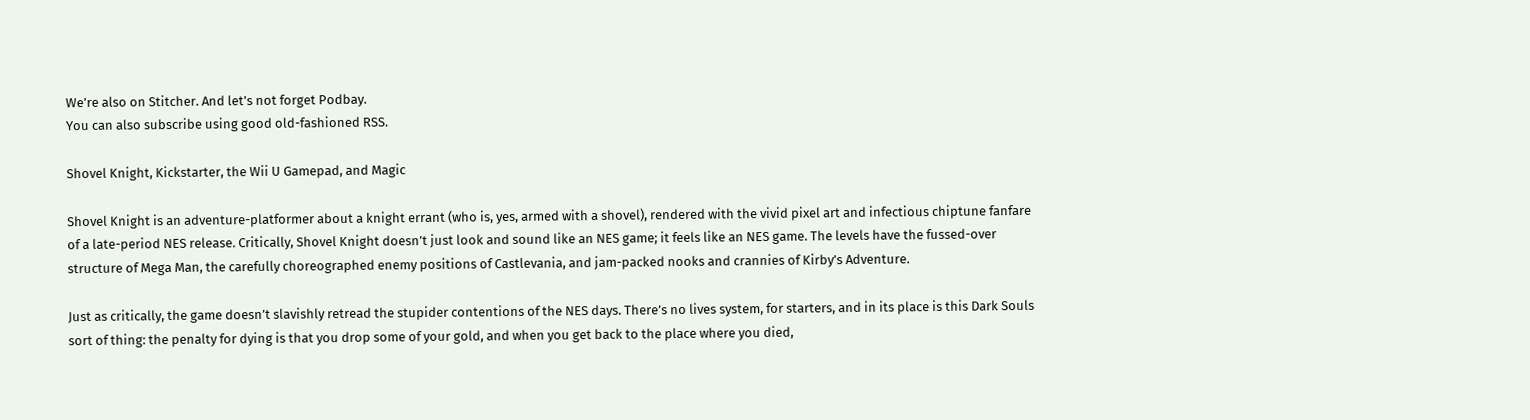We’re also on Stitcher. And let’s not forget Podbay.
You can also subscribe using good old-fashioned RSS.

Shovel Knight, Kickstarter, the Wii U Gamepad, and Magic

Shovel Knight is an adventure-platformer about a knight errant (who is, yes, armed with a shovel), rendered with the vivid pixel art and infectious chiptune fanfare of a late-period NES release. Critically, Shovel Knight doesn’t just look and sound like an NES game; it feels like an NES game. The levels have the fussed-over structure of Mega Man, the carefully choreographed enemy positions of Castlevania, and jam-packed nooks and crannies of Kirby’s Adventure.

Just as critically, the game doesn’t slavishly retread the stupider contentions of the NES days. There’s no lives system, for starters, and in its place is this Dark Souls sort of thing: the penalty for dying is that you drop some of your gold, and when you get back to the place where you died,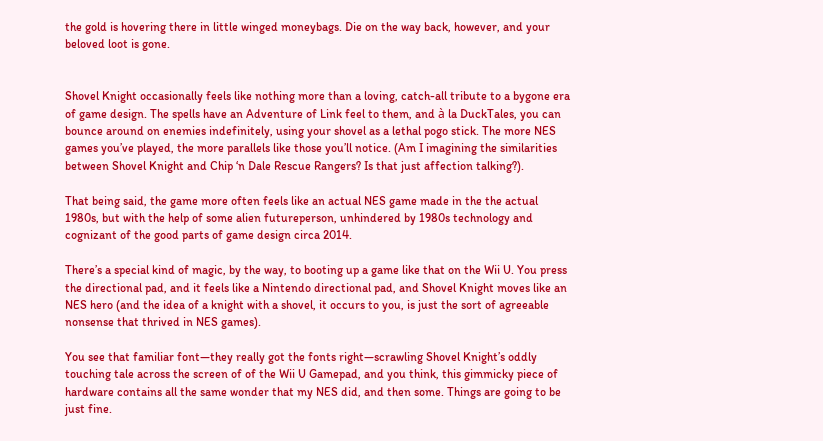the gold is hovering there in little winged moneybags. Die on the way back, however, and your beloved loot is gone.


Shovel Knight occasionally feels like nothing more than a loving, catch-all tribute to a bygone era of game design. The spells have an Adventure of Link feel to them, and à la DuckTales, you can bounce around on enemies indefinitely, using your shovel as a lethal pogo stick. The more NES games you’ve played, the more parallels like those you’ll notice. (Am I imagining the similarities between Shovel Knight and Chip ‘n Dale Rescue Rangers? Is that just affection talking?).

That being said, the game more often feels like an actual NES game made in the the actual 1980s, but with the help of some alien futureperson, unhindered by 1980s technology and cognizant of the good parts of game design circa 2014.

There’s a special kind of magic, by the way, to booting up a game like that on the Wii U. You press the directional pad, and it feels like a Nintendo directional pad, and Shovel Knight moves like an NES hero (and the idea of a knight with a shovel, it occurs to you, is just the sort of agreeable nonsense that thrived in NES games).

You see that familiar font—they really got the fonts right—scrawling Shovel Knight’s oddly touching tale across the screen of of the Wii U Gamepad, and you think, this gimmicky piece of hardware contains all the same wonder that my NES did, and then some. Things are going to be just fine.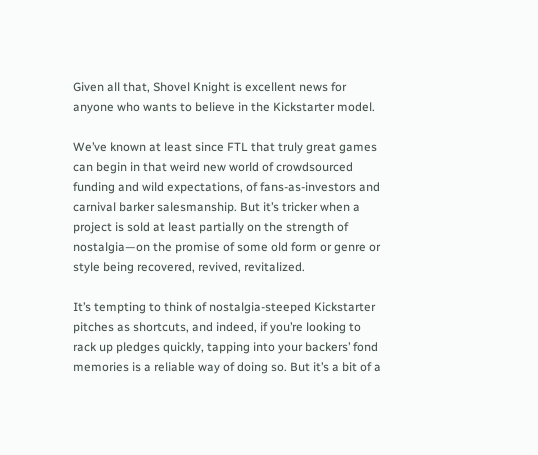Given all that, Shovel Knight is excellent news for anyone who wants to believe in the Kickstarter model.

We’ve known at least since FTL that truly great games can begin in that weird new world of crowdsourced funding and wild expectations, of fans-as-investors and carnival barker salesmanship. But it’s tricker when a project is sold at least partially on the strength of nostalgia—on the promise of some old form or genre or style being recovered, revived, revitalized.

It’s tempting to think of nostalgia-steeped Kickstarter pitches as shortcuts, and indeed, if you’re looking to rack up pledges quickly, tapping into your backers’ fond memories is a reliable way of doing so. But it’s a bit of a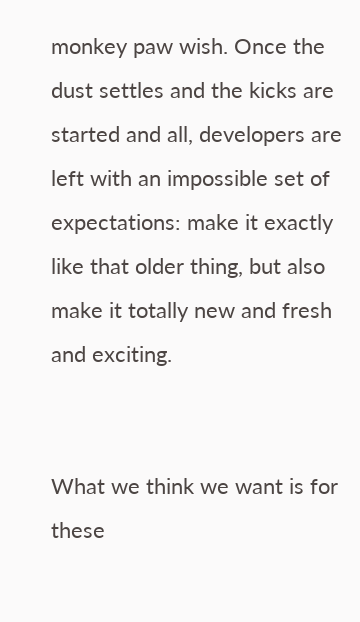monkey paw wish. Once the dust settles and the kicks are started and all, developers are left with an impossible set of expectations: make it exactly like that older thing, but also make it totally new and fresh and exciting.


What we think we want is for these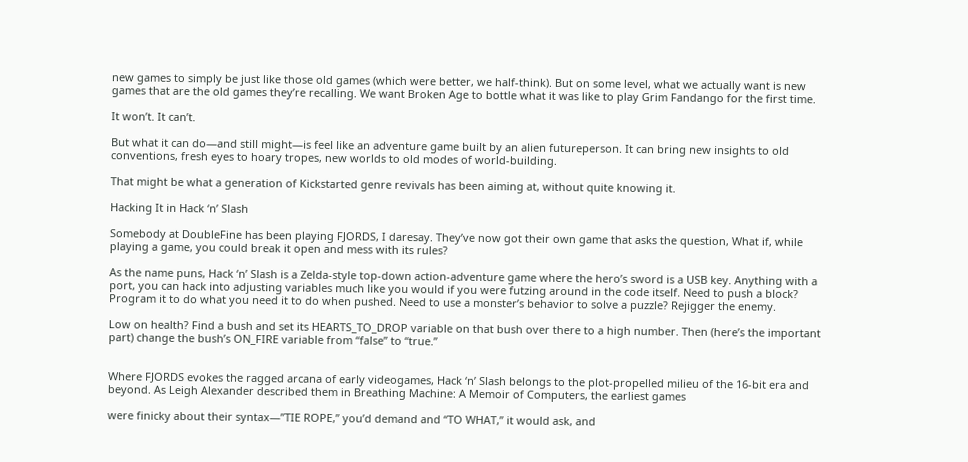new games to simply be just like those old games (which were better, we half-think). But on some level, what we actually want is new games that are the old games they’re recalling. We want Broken Age to bottle what it was like to play Grim Fandango for the first time.

It won’t. It can’t.

But what it can do—and still might—is feel like an adventure game built by an alien futureperson. It can bring new insights to old conventions, fresh eyes to hoary tropes, new worlds to old modes of world-building.

That might be what a generation of Kickstarted genre revivals has been aiming at, without quite knowing it.

Hacking It in Hack ‘n’ Slash

Somebody at DoubleFine has been playing FJORDS, I daresay. They’ve now got their own game that asks the question, What if, while playing a game, you could break it open and mess with its rules?

As the name puns, Hack ‘n’ Slash is a Zelda-style top-down action-adventure game where the hero’s sword is a USB key. Anything with a port, you can hack into adjusting variables much like you would if you were futzing around in the code itself. Need to push a block? Program it to do what you need it to do when pushed. Need to use a monster’s behavior to solve a puzzle? Rejigger the enemy.

Low on health? Find a bush and set its HEARTS_TO_DROP variable on that bush over there to a high number. Then (here’s the important part) change the bush’s ON_FIRE variable from “false” to “true.”


Where FJORDS evokes the ragged arcana of early videogames, Hack ‘n’ Slash belongs to the plot-propelled milieu of the 16-bit era and beyond. As Leigh Alexander described them in Breathing Machine: A Memoir of Computers, the earliest games

were finicky about their syntax—”TIE ROPE,” you’d demand and “TO WHAT,” it would ask, and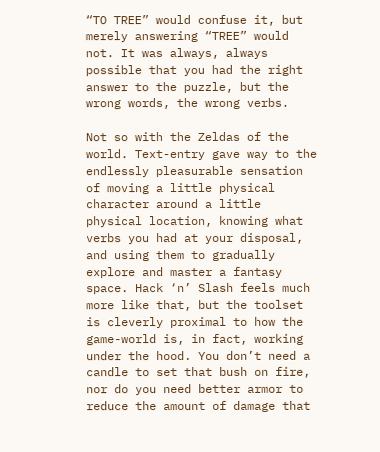“TO TREE” would confuse it, but merely answering “TREE” would not. It was always, always possible that you had the right answer to the puzzle, but the wrong words, the wrong verbs.

Not so with the Zeldas of the world. Text-entry gave way to the endlessly pleasurable sensation of moving a little physical character around a little physical location, knowing what verbs you had at your disposal, and using them to gradually explore and master a fantasy space. Hack ‘n’ Slash feels much more like that, but the toolset is cleverly proximal to how the game-world is, in fact, working under the hood. You don’t need a candle to set that bush on fire, nor do you need better armor to reduce the amount of damage that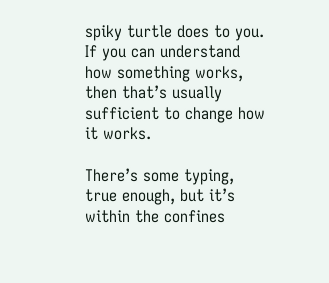spiky turtle does to you. If you can understand how something works, then that’s usually sufficient to change how it works.

There’s some typing, true enough, but it’s within the confines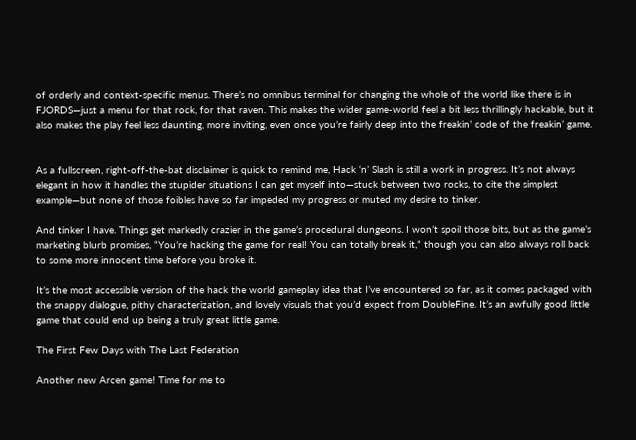of orderly and context-specific menus. There’s no omnibus terminal for changing the whole of the world like there is in FJORDS—just a menu for that rock, for that raven. This makes the wider game-world feel a bit less thrillingly hackable, but it also makes the play feel less daunting, more inviting, even once you’re fairly deep into the freakin’ code of the freakin’ game.


As a fullscreen, right-off-the-bat disclaimer is quick to remind me, Hack ‘n’ Slash is still a work in progress. It’s not always elegant in how it handles the stupider situations I can get myself into—stuck between two rocks, to cite the simplest example—but none of those foibles have so far impeded my progress or muted my desire to tinker.

And tinker I have. Things get markedly crazier in the game’s procedural dungeons. I won’t spoil those bits, but as the game’s marketing blurb promises, “You’re hacking the game for real! You can totally break it,” though you can also always roll back to some more innocent time before you broke it.

It’s the most accessible version of the hack the world gameplay idea that I’ve encountered so far, as it comes packaged with the snappy dialogue, pithy characterization, and lovely visuals that you’d expect from DoubleFine. It’s an awfully good little game that could end up being a truly great little game.

The First Few Days with The Last Federation

Another new Arcen game! Time for me to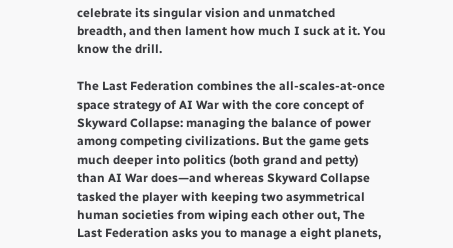celebrate its singular vision and unmatched breadth, and then lament how much I suck at it. You know the drill.

The Last Federation combines the all-scales-at-once space strategy of AI War with the core concept of Skyward Collapse: managing the balance of power among competing civilizations. But the game gets much deeper into politics (both grand and petty) than AI War does—and whereas Skyward Collapse tasked the player with keeping two asymmetrical human societies from wiping each other out, The Last Federation asks you to manage a eight planets,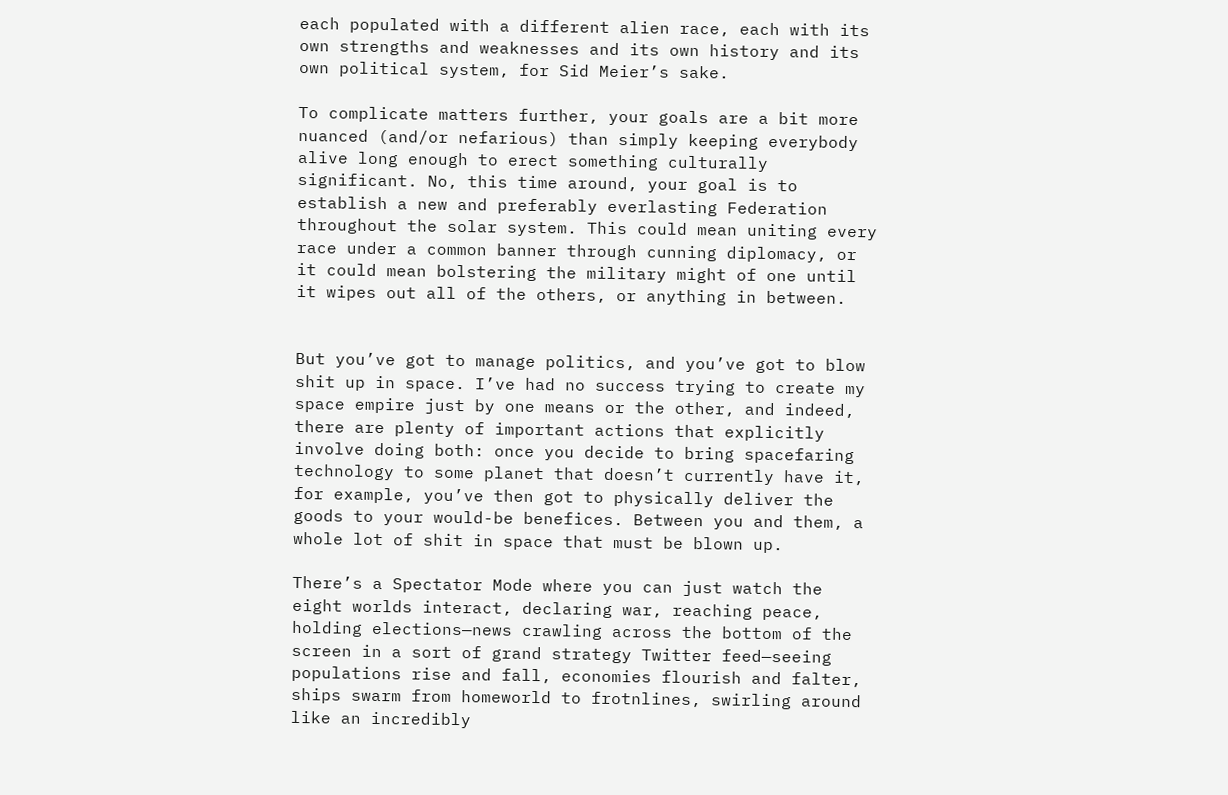each populated with a different alien race, each with its own strengths and weaknesses and its own history and its own political system, for Sid Meier’s sake.

To complicate matters further, your goals are a bit more nuanced (and/or nefarious) than simply keeping everybody alive long enough to erect something culturally significant. No, this time around, your goal is to establish a new and preferably everlasting Federation throughout the solar system. This could mean uniting every race under a common banner through cunning diplomacy, or it could mean bolstering the military might of one until it wipes out all of the others, or anything in between.


But you’ve got to manage politics, and you’ve got to blow shit up in space. I’ve had no success trying to create my space empire just by one means or the other, and indeed, there are plenty of important actions that explicitly involve doing both: once you decide to bring spacefaring technology to some planet that doesn’t currently have it, for example, you’ve then got to physically deliver the goods to your would-be benefices. Between you and them, a whole lot of shit in space that must be blown up.

There’s a Spectator Mode where you can just watch the eight worlds interact, declaring war, reaching peace, holding elections—news crawling across the bottom of the screen in a sort of grand strategy Twitter feed—seeing populations rise and fall, economies flourish and falter, ships swarm from homeworld to frotnlines, swirling around like an incredibly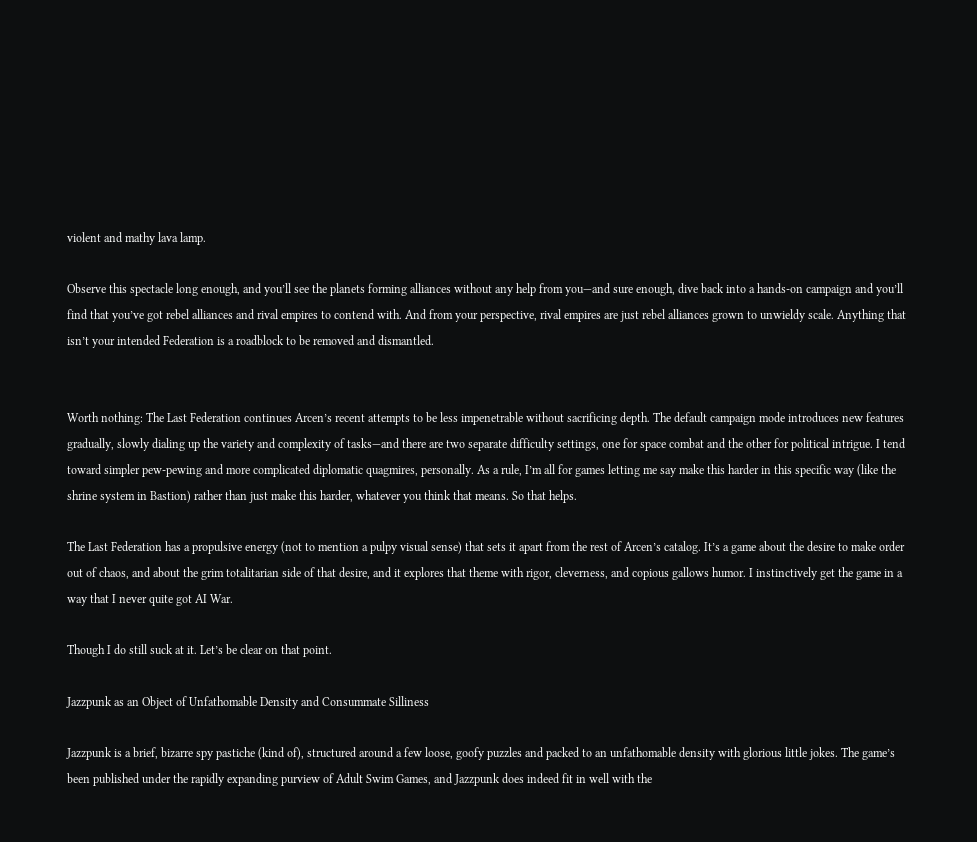violent and mathy lava lamp.

Observe this spectacle long enough, and you’ll see the planets forming alliances without any help from you—and sure enough, dive back into a hands-on campaign and you’ll find that you’ve got rebel alliances and rival empires to contend with. And from your perspective, rival empires are just rebel alliances grown to unwieldy scale. Anything that isn’t your intended Federation is a roadblock to be removed and dismantled.


Worth nothing: The Last Federation continues Arcen’s recent attempts to be less impenetrable without sacrificing depth. The default campaign mode introduces new features gradually, slowly dialing up the variety and complexity of tasks—and there are two separate difficulty settings, one for space combat and the other for political intrigue. I tend toward simpler pew-pewing and more complicated diplomatic quagmires, personally. As a rule, I’m all for games letting me say make this harder in this specific way (like the shrine system in Bastion) rather than just make this harder, whatever you think that means. So that helps.

The Last Federation has a propulsive energy (not to mention a pulpy visual sense) that sets it apart from the rest of Arcen’s catalog. It’s a game about the desire to make order out of chaos, and about the grim totalitarian side of that desire, and it explores that theme with rigor, cleverness, and copious gallows humor. I instinctively get the game in a way that I never quite got AI War.

Though I do still suck at it. Let’s be clear on that point.

Jazzpunk as an Object of Unfathomable Density and Consummate Silliness

Jazzpunk is a brief, bizarre spy pastiche (kind of), structured around a few loose, goofy puzzles and packed to an unfathomable density with glorious little jokes. The game’s been published under the rapidly expanding purview of Adult Swim Games, and Jazzpunk does indeed fit in well with the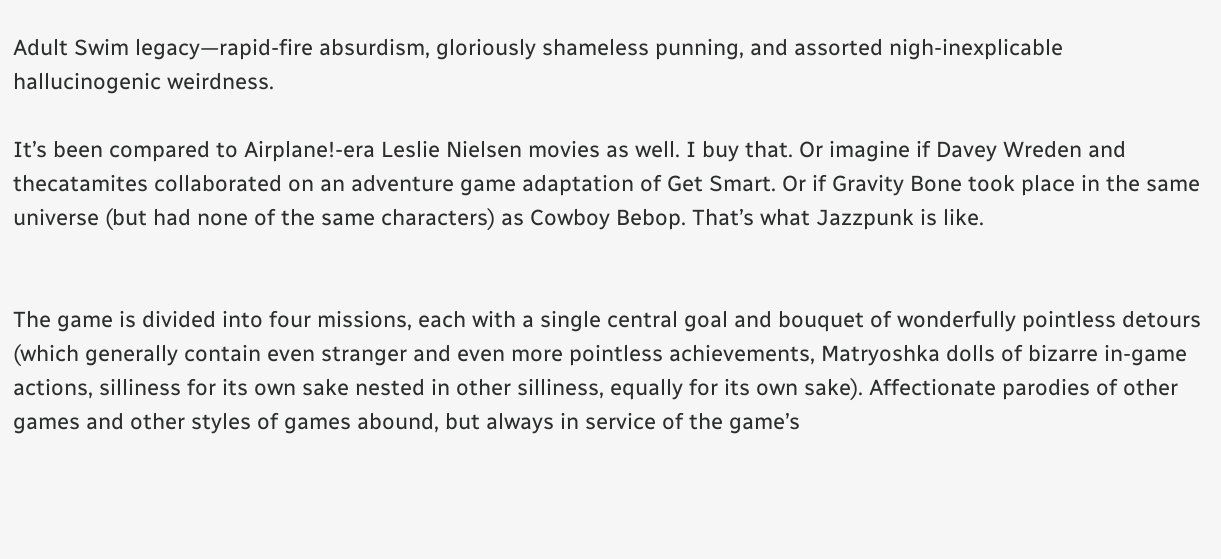Adult Swim legacy—rapid-fire absurdism, gloriously shameless punning, and assorted nigh-inexplicable hallucinogenic weirdness.

It’s been compared to Airplane!-era Leslie Nielsen movies as well. I buy that. Or imagine if Davey Wreden and thecatamites collaborated on an adventure game adaptation of Get Smart. Or if Gravity Bone took place in the same universe (but had none of the same characters) as Cowboy Bebop. That’s what Jazzpunk is like.


The game is divided into four missions, each with a single central goal and bouquet of wonderfully pointless detours (which generally contain even stranger and even more pointless achievements, Matryoshka dolls of bizarre in-game actions, silliness for its own sake nested in other silliness, equally for its own sake). Affectionate parodies of other games and other styles of games abound, but always in service of the game’s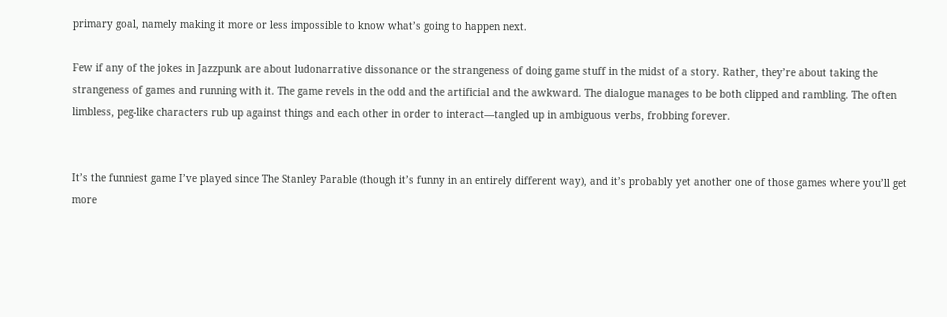primary goal, namely making it more or less impossible to know what’s going to happen next.

Few if any of the jokes in Jazzpunk are about ludonarrative dissonance or the strangeness of doing game stuff in the midst of a story. Rather, they’re about taking the strangeness of games and running with it. The game revels in the odd and the artificial and the awkward. The dialogue manages to be both clipped and rambling. The often limbless, peg-like characters rub up against things and each other in order to interact—tangled up in ambiguous verbs, frobbing forever.


It’s the funniest game I’ve played since The Stanley Parable (though it’s funny in an entirely different way), and it’s probably yet another one of those games where you’ll get more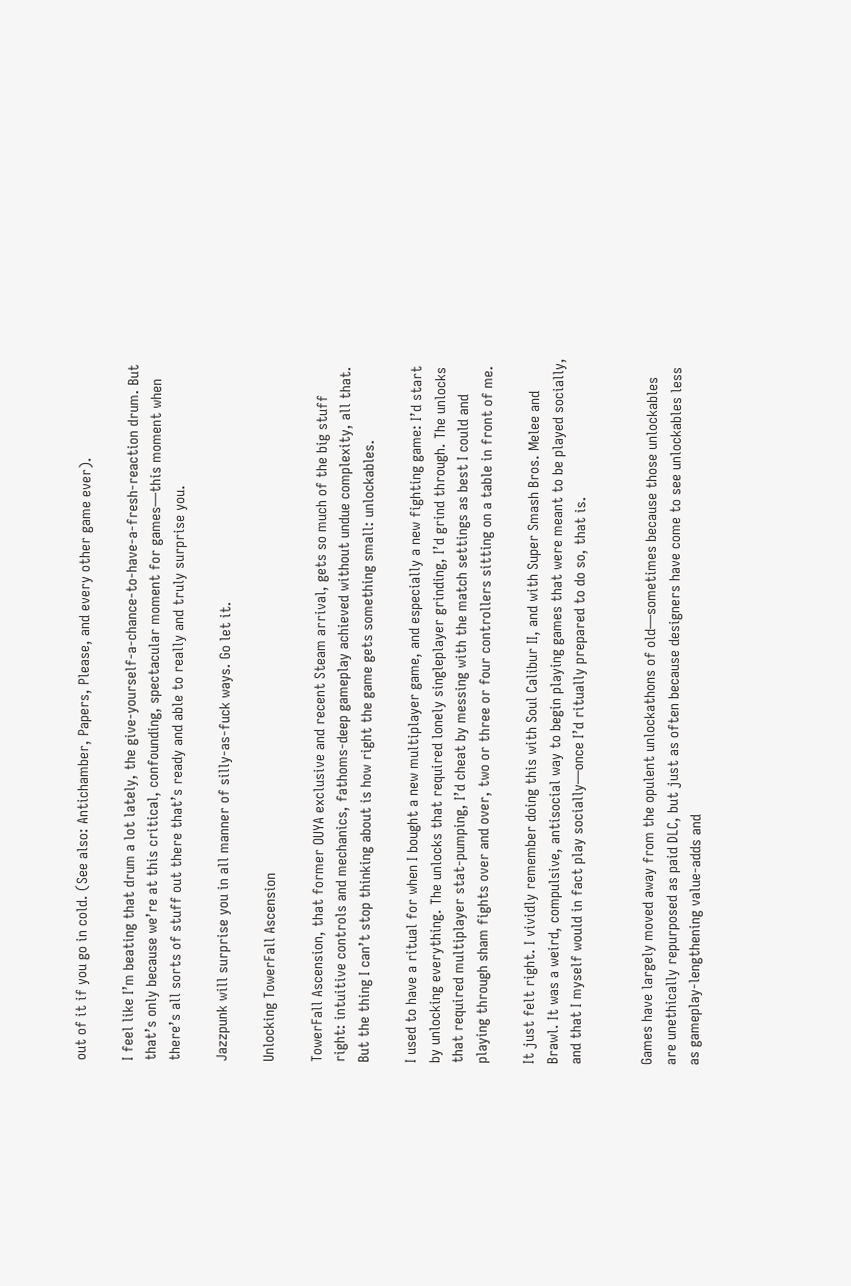out of it if you go in cold. (See also: Antichamber, Papers, Please, and every other game ever).

I feel like I’m beating that drum a lot lately, the give-yourself-a-chance-to-have-a-fresh-reaction drum. But that’s only because we’re at this critical, confounding, spectacular moment for games—this moment when there’s all sorts of stuff out there that’s ready and able to really and truly surprise you.

Jazzpunk will surprise you in all manner of silly-as-fuck ways. Go let it.

Unlocking TowerFall Ascension

TowerFall Ascension, that former OUYA exclusive and recent Steam arrival, gets so much of the big stuff right: intuitive controls and mechanics, fathoms-deep gameplay achieved without undue complexity, all that. But the thing I can’t stop thinking about is how right the game gets something small: unlockables.

I used to have a ritual for when I bought a new multiplayer game, and especially a new fighting game: I’d start by unlocking everything. The unlocks that required lonely singleplayer grinding, I’d grind through. The unlocks that required multiplayer stat-pumping, I’d cheat by messing with the match settings as best I could and playing through sham fights over and over, two or three or four controllers sitting on a table in front of me.

It just felt right. I vividly remember doing this with Soul Calibur II, and with Super Smash Bros. Melee and Brawl. It was a weird, compulsive, antisocial way to begin playing games that were meant to be played socially, and that I myself would in fact play socially—once I’d ritually prepared to do so, that is.


Games have largely moved away from the opulent unlockathons of old—sometimes because those unlockables are unethically repurposed as paid DLC, but just as often because designers have come to see unlockables less as gameplay-lengthening value-adds and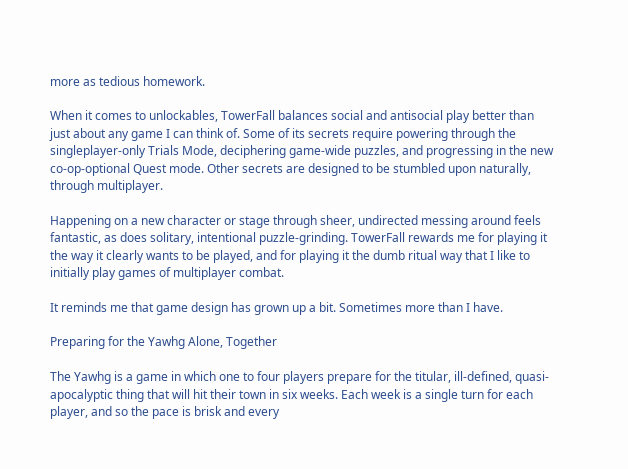more as tedious homework.

When it comes to unlockables, TowerFall balances social and antisocial play better than just about any game I can think of. Some of its secrets require powering through the singleplayer-only Trials Mode, deciphering game-wide puzzles, and progressing in the new co-op-optional Quest mode. Other secrets are designed to be stumbled upon naturally, through multiplayer.

Happening on a new character or stage through sheer, undirected messing around feels fantastic, as does solitary, intentional puzzle-grinding. TowerFall rewards me for playing it the way it clearly wants to be played, and for playing it the dumb ritual way that I like to initially play games of multiplayer combat.

It reminds me that game design has grown up a bit. Sometimes more than I have.

Preparing for the Yawhg Alone, Together

The Yawhg is a game in which one to four players prepare for the titular, ill-defined, quasi-apocalyptic thing that will hit their town in six weeks. Each week is a single turn for each player, and so the pace is brisk and every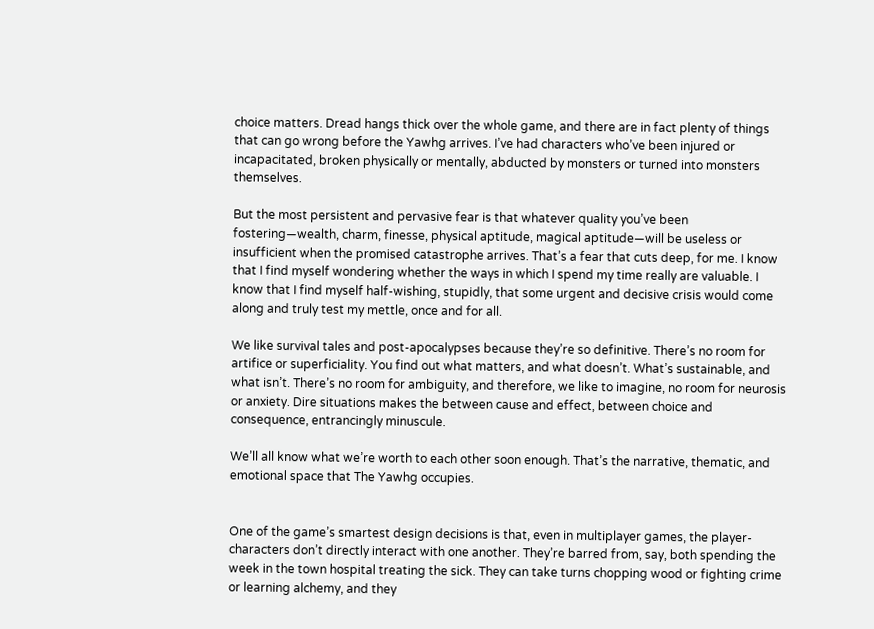choice matters. Dread hangs thick over the whole game, and there are in fact plenty of things that can go wrong before the Yawhg arrives. I’ve had characters who’ve been injured or incapacitated, broken physically or mentally, abducted by monsters or turned into monsters themselves.

But the most persistent and pervasive fear is that whatever quality you’ve been fostering—wealth, charm, finesse, physical aptitude, magical aptitude—will be useless or insufficient when the promised catastrophe arrives. That’s a fear that cuts deep, for me. I know that I find myself wondering whether the ways in which I spend my time really are valuable. I know that I find myself half-wishing, stupidly, that some urgent and decisive crisis would come along and truly test my mettle, once and for all.

We like survival tales and post-apocalypses because they’re so definitive. There’s no room for artifice or superficiality. You find out what matters, and what doesn’t. What’s sustainable, and what isn’t. There’s no room for ambiguity, and therefore, we like to imagine, no room for neurosis or anxiety. Dire situations makes the between cause and effect, between choice and consequence, entrancingly minuscule.

We’ll all know what we’re worth to each other soon enough. That’s the narrative, thematic, and emotional space that The Yawhg occupies.


One of the game’s smartest design decisions is that, even in multiplayer games, the player-characters don’t directly interact with one another. They’re barred from, say, both spending the week in the town hospital treating the sick. They can take turns chopping wood or fighting crime or learning alchemy, and they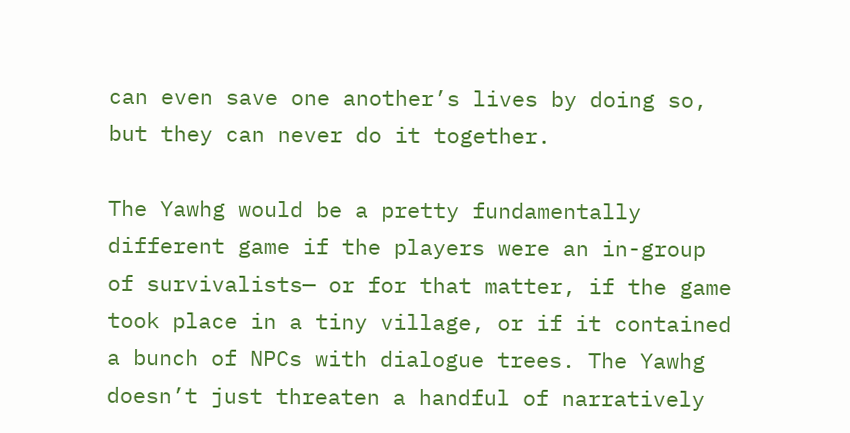can even save one another’s lives by doing so, but they can never do it together.

The Yawhg would be a pretty fundamentally different game if the players were an in-group of survivalists— or for that matter, if the game took place in a tiny village, or if it contained a bunch of NPCs with dialogue trees. The Yawhg doesn’t just threaten a handful of narratively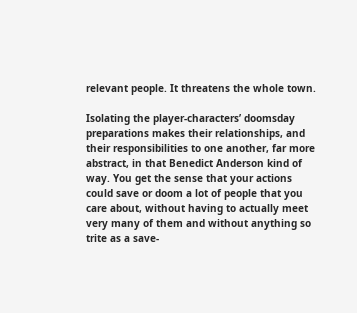relevant people. It threatens the whole town.

Isolating the player-characters’ doomsday preparations makes their relationships, and their responsibilities to one another, far more abstract, in that Benedict Anderson kind of way. You get the sense that your actions could save or doom a lot of people that you care about, without having to actually meet very many of them and without anything so trite as a save-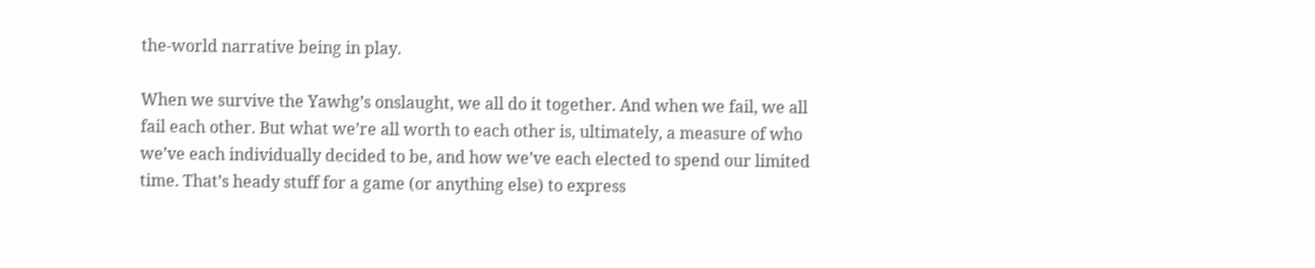the-world narrative being in play.

When we survive the Yawhg’s onslaught, we all do it together. And when we fail, we all fail each other. But what we’re all worth to each other is, ultimately, a measure of who we’ve each individually decided to be, and how we’ve each elected to spend our limited time. That’s heady stuff for a game (or anything else) to express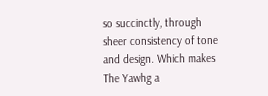so succinctly, through sheer consistency of tone and design. Which makes The Yawhg a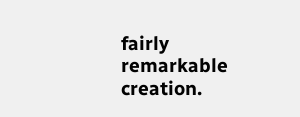fairly remarkable creation.